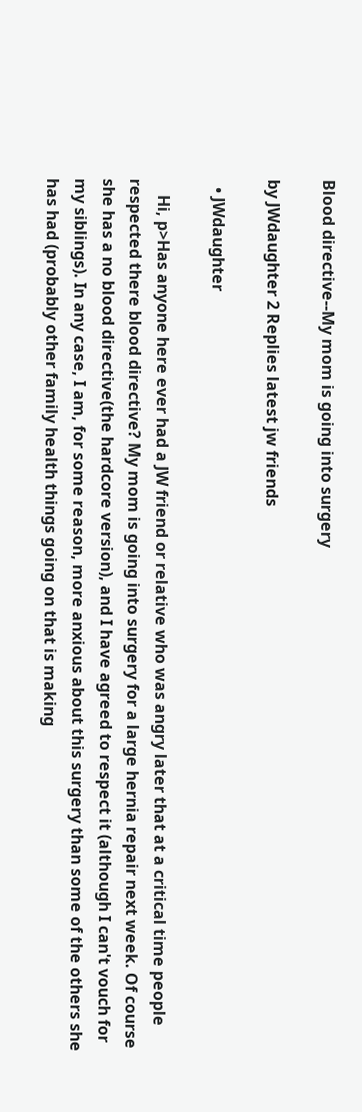Blood directive--My mom is going into surgery

by JWdaughter 2 Replies latest jw friends

  • JWdaughter

    Hi, p>Has anyone here ever had a JW friend or relative who was angry later that at a critical time people respected there blood directive? My mom is going into surgery for a large hernia repair next week. Of course she has a no blood directive(the hardcore version), and I have agreed to respect it (although I can't vouch for my siblings). In any case, I am, for some reason, more anxious about this surgery than some of the others she has had (probably other family health things going on that is making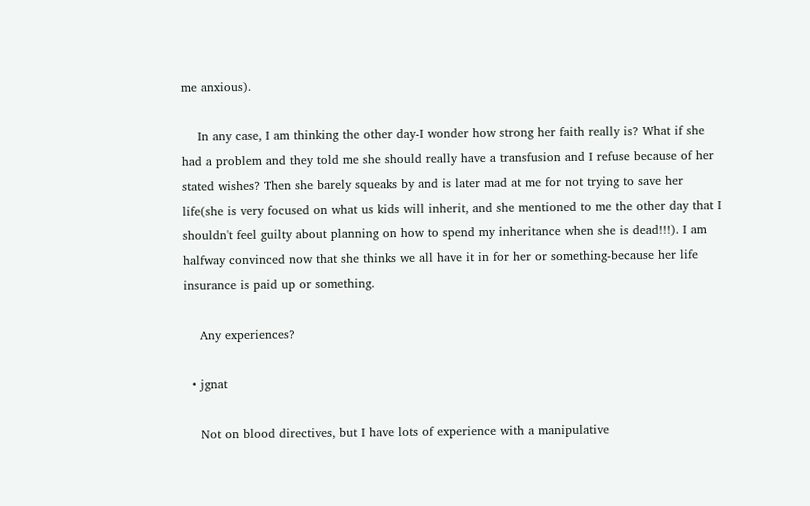me anxious).

    In any case, I am thinking the other day-I wonder how strong her faith really is? What if she had a problem and they told me she should really have a transfusion and I refuse because of her stated wishes? Then she barely squeaks by and is later mad at me for not trying to save her life(she is very focused on what us kids will inherit, and she mentioned to me the other day that I shouldn't feel guilty about planning on how to spend my inheritance when she is dead!!!). I am halfway convinced now that she thinks we all have it in for her or something-because her life insurance is paid up or something.

    Any experiences?

  • jgnat

    Not on blood directives, but I have lots of experience with a manipulative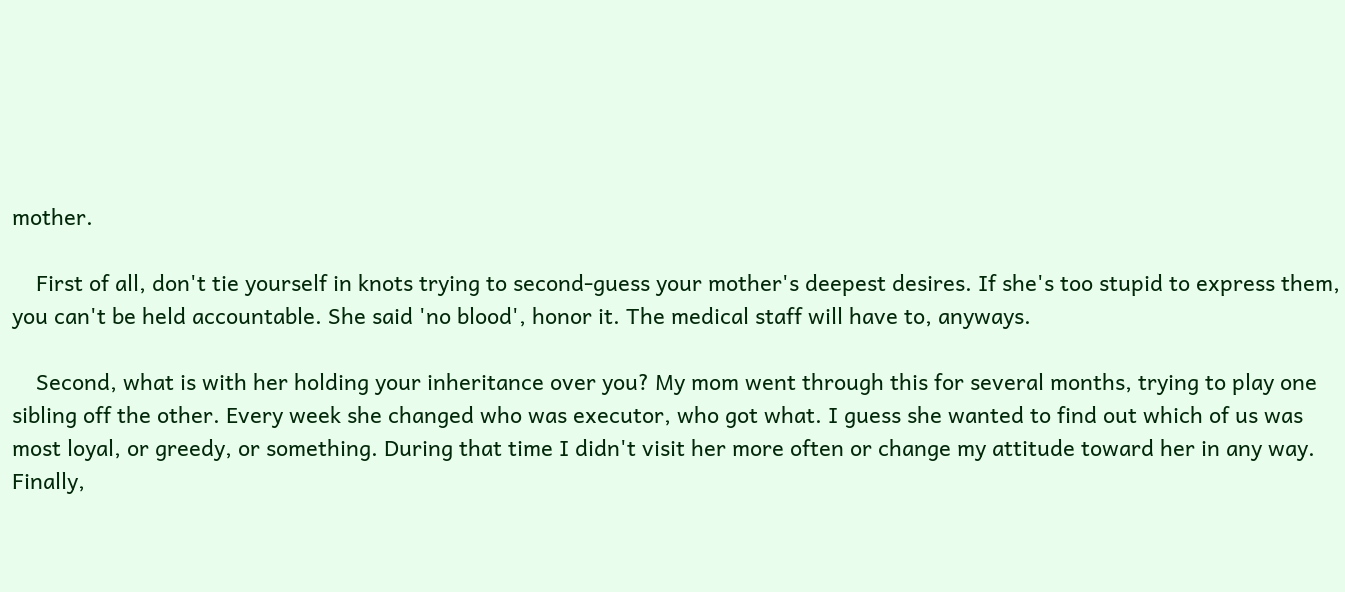mother.

    First of all, don't tie yourself in knots trying to second-guess your mother's deepest desires. If she's too stupid to express them, you can't be held accountable. She said 'no blood', honor it. The medical staff will have to, anyways.

    Second, what is with her holding your inheritance over you? My mom went through this for several months, trying to play one sibling off the other. Every week she changed who was executor, who got what. I guess she wanted to find out which of us was most loyal, or greedy, or something. During that time I didn't visit her more often or change my attitude toward her in any way. Finally,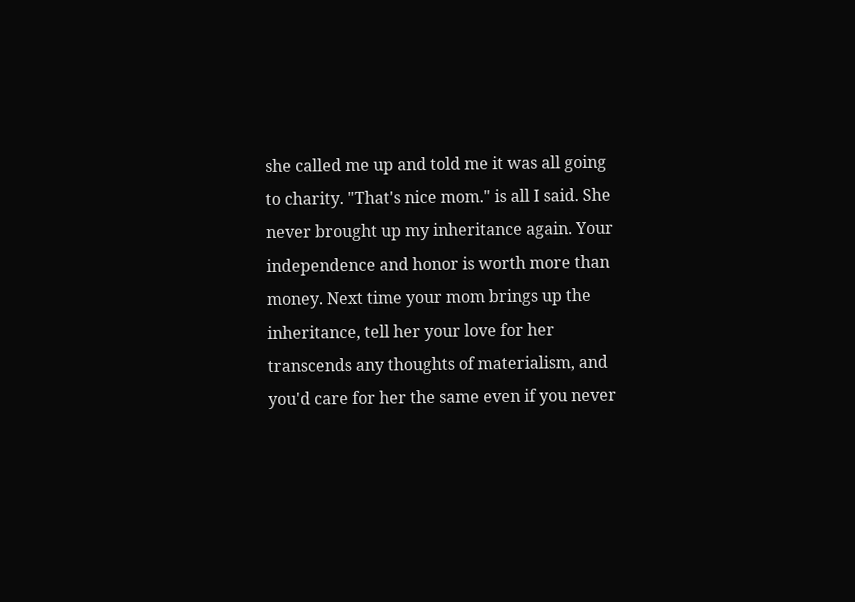she called me up and told me it was all going to charity. "That's nice mom." is all I said. She never brought up my inheritance again. Your independence and honor is worth more than money. Next time your mom brings up the inheritance, tell her your love for her transcends any thoughts of materialism, and you'd care for her the same even if you never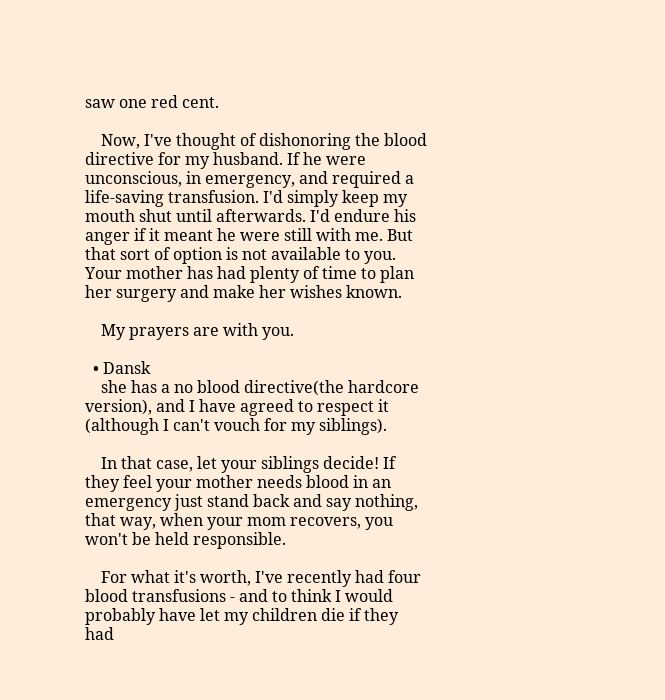saw one red cent.

    Now, I've thought of dishonoring the blood directive for my husband. If he were unconscious, in emergency, and required a life-saving transfusion. I'd simply keep my mouth shut until afterwards. I'd endure his anger if it meant he were still with me. But that sort of option is not available to you. Your mother has had plenty of time to plan her surgery and make her wishes known.

    My prayers are with you.

  • Dansk
    she has a no blood directive(the hardcore version), and I have agreed to respect it (although I can't vouch for my siblings).

    In that case, let your siblings decide! If they feel your mother needs blood in an emergency just stand back and say nothing, that way, when your mom recovers, you won't be held responsible.

    For what it's worth, I've recently had four blood transfusions - and to think I would probably have let my children die if they had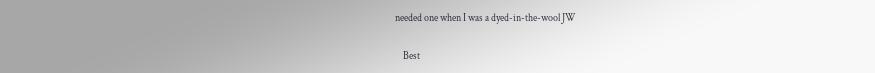needed one when I was a dyed-in-the-wool JW

    Best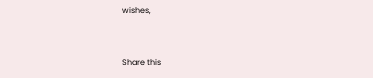wishes,


Share this